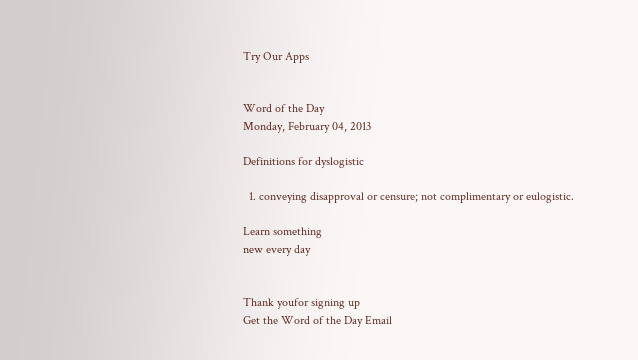Try Our Apps


Word of the Day
Monday, February 04, 2013

Definitions for dyslogistic

  1. conveying disapproval or censure; not complimentary or eulogistic.

Learn something
new every day


Thank youfor signing up
Get the Word of the Day Email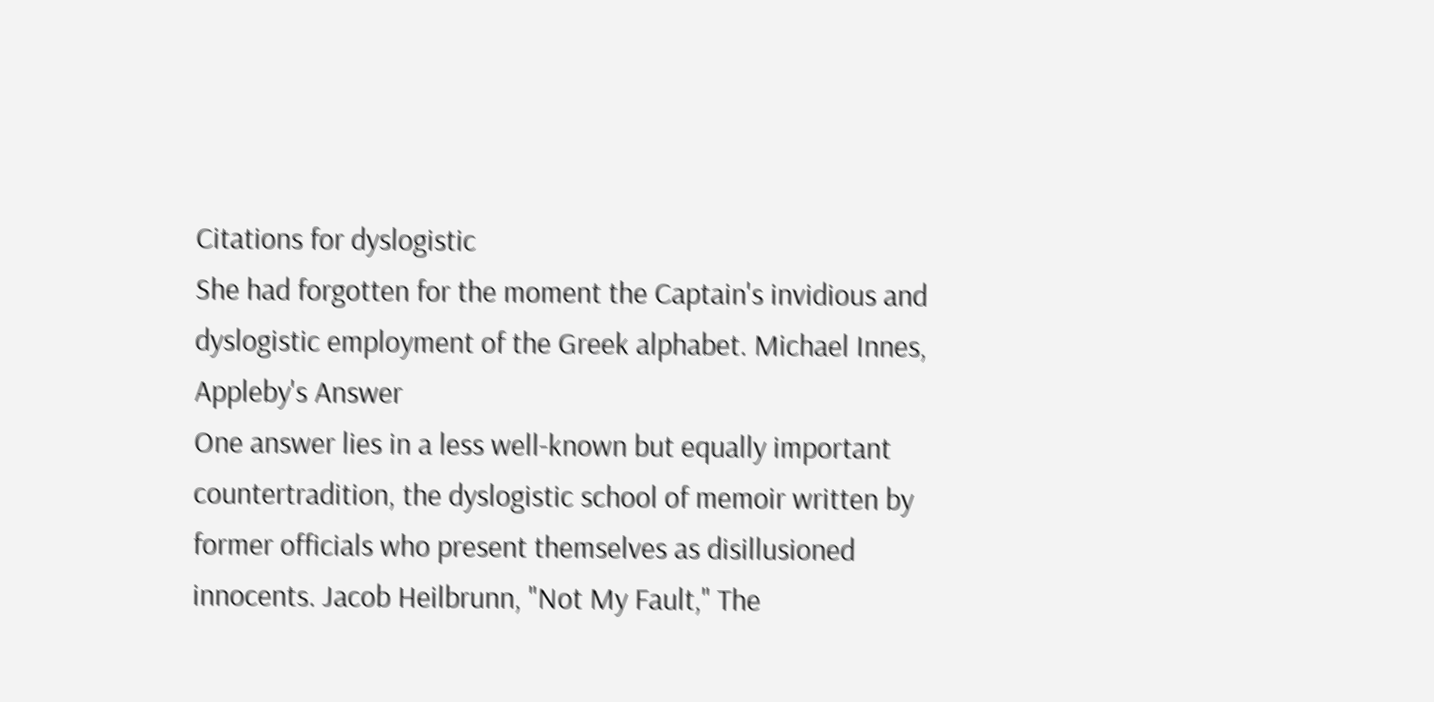Citations for dyslogistic
She had forgotten for the moment the Captain's invidious and dyslogistic employment of the Greek alphabet. Michael Innes, Appleby's Answer
One answer lies in a less well-known but equally important countertradition, the dyslogistic school of memoir written by former officials who present themselves as disillusioned innocents. Jacob Heilbrunn, "Not My Fault," The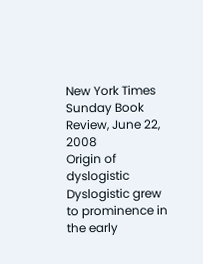New York Times Sunday Book Review, June 22, 2008
Origin of dyslogistic
Dyslogistic grew to prominence in the early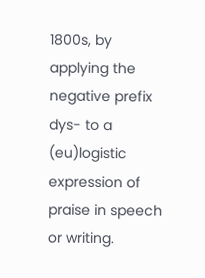1800s, by applying the negative prefix dys- to a (eu)logistic expression of praise in speech or writing.